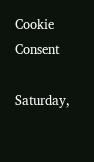Cookie Consent

Saturday,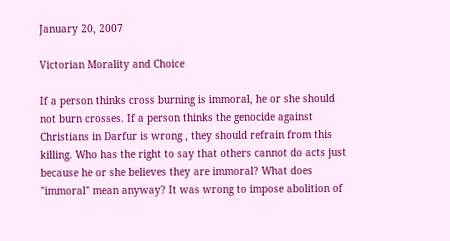January 20, 2007

Victorian Morality and Choice

If a person thinks cross burning is immoral, he or she should not burn crosses. If a person thinks the genocide against Christians in Darfur is wrong , they should refrain from this killing. Who has the right to say that others cannot do acts just because he or she believes they are immoral? What does "immoral" mean anyway? It was wrong to impose abolition of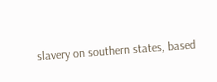slavery on southern states, based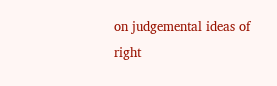on judgemental ideas of right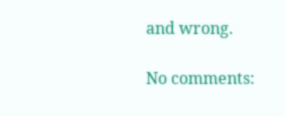and wrong.

No comments: